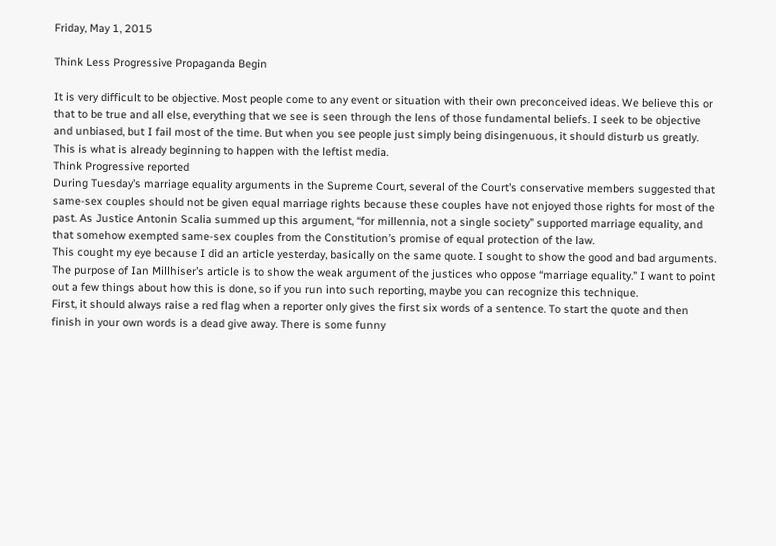Friday, May 1, 2015

Think Less Progressive Propaganda Begin

It is very difficult to be objective. Most people come to any event or situation with their own preconceived ideas. We believe this or that to be true and all else, everything that we see is seen through the lens of those fundamental beliefs. I seek to be objective and unbiased, but I fail most of the time. But when you see people just simply being disingenuous, it should disturb us greatly. This is what is already beginning to happen with the leftist media.
Think Progressive reported
During Tuesday’s marriage equality arguments in the Supreme Court, several of the Court’s conservative members suggested that same-sex couples should not be given equal marriage rights because these couples have not enjoyed those rights for most of the past. As Justice Antonin Scalia summed up this argument, “for millennia, not a single society” supported marriage equality, and that somehow exempted same-sex couples from the Constitution’s promise of equal protection of the law.
This cought my eye because I did an article yesterday, basically on the same quote. I sought to show the good and bad arguments. The purpose of Ian Millhiser’s article is to show the weak argument of the justices who oppose “marriage equality.” I want to point out a few things about how this is done, so if you run into such reporting, maybe you can recognize this technique.
First, it should always raise a red flag when a reporter only gives the first six words of a sentence. To start the quote and then finish in your own words is a dead give away. There is some funny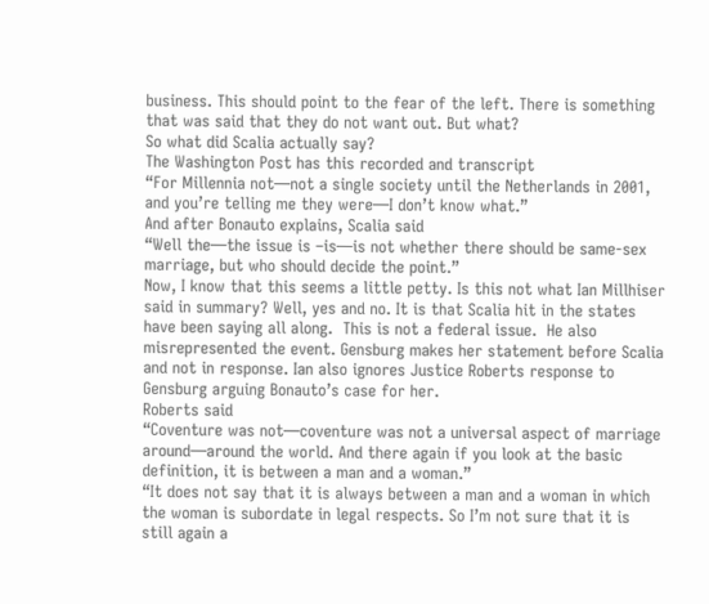business. This should point to the fear of the left. There is something that was said that they do not want out. But what?
So what did Scalia actually say?
The Washington Post has this recorded and transcript
“For Millennia not—not a single society until the Netherlands in 2001, and you’re telling me they were—I don’t know what.”
And after Bonauto explains, Scalia said
“Well the—the issue is –is—is not whether there should be same-sex marriage, but who should decide the point.”
Now, I know that this seems a little petty. Is this not what Ian Millhiser said in summary? Well, yes and no. It is that Scalia hit in the states have been saying all along.  This is not a federal issue.  He also misrepresented the event. Gensburg makes her statement before Scalia and not in response. Ian also ignores Justice Roberts response to Gensburg arguing Bonauto’s case for her.
Roberts said
“Coventure was not—coventure was not a universal aspect of marriage around—around the world. And there again if you look at the basic definition, it is between a man and a woman.”
“It does not say that it is always between a man and a woman in which the woman is subordate in legal respects. So I’m not sure that it is still again a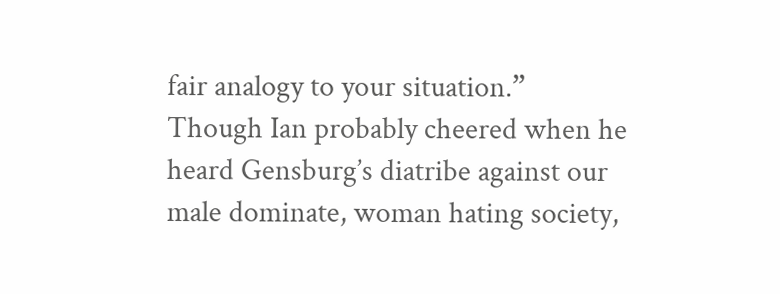fair analogy to your situation.”
Though Ian probably cheered when he heard Gensburg’s diatribe against our male dominate, woman hating society,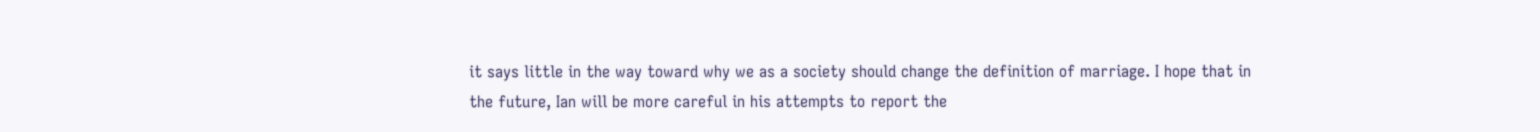it says little in the way toward why we as a society should change the definition of marriage. I hope that in the future, Ian will be more careful in his attempts to report the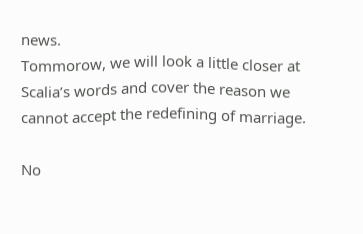news.
Tommorow, we will look a little closer at Scalia’s words and cover the reason we cannot accept the redefining of marriage.

No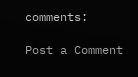comments:

Post a Comment